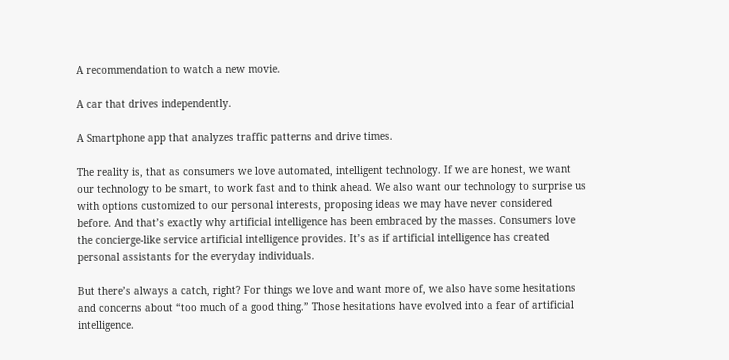A recommendation to watch a new movie.

A car that drives independently.

A Smartphone app that analyzes traffic patterns and drive times.

The reality is, that as consumers we love automated, intelligent technology. If we are honest, we want our technology to be smart, to work fast and to think ahead. We also want our technology to surprise us with options customized to our personal interests, proposing ideas we may have never considered before. And that’s exactly why artificial intelligence has been embraced by the masses. Consumers love the concierge-like service artificial intelligence provides. It’s as if artificial intelligence has created personal assistants for the everyday individuals.

But there’s always a catch, right? For things we love and want more of, we also have some hesitations and concerns about “too much of a good thing.” Those hesitations have evolved into a fear of artificial intelligence.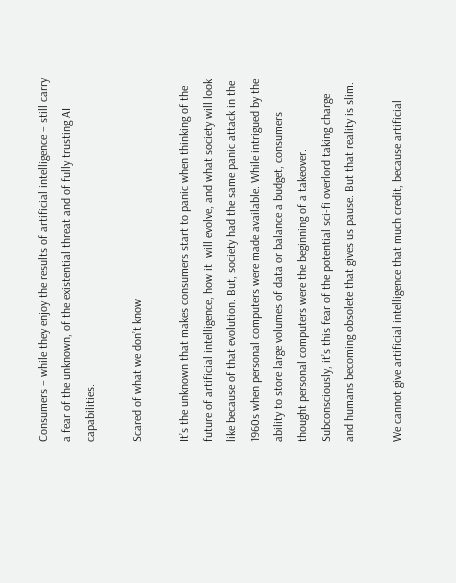Consumers – while they enjoy the results of artificial intelligence – still carry a fear of the unknown, of the existential threat and of fully trusting AI capabilities.

Scared of what we don’t know

It’s the unknown that makes consumers start to panic when thinking of the future of artificial intelligence, how it  will evolve, and what society will look like because of that evolution. But, society had the same panic attack in the 1960s when personal computers were made available. While intrigued by the ability to store large volumes of data or balance a budget, consumers thought personal computers were the beginning of a takeover. Subconsciously, it’s this fear of the potential sci-fi overlord taking charge and humans becoming obsolete that gives us pause. But that reality is slim.

We cannot give artificial intelligence that much credit, because artificial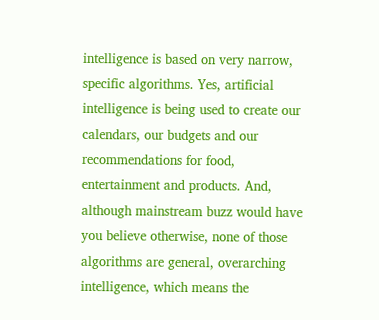intelligence is based on very narrow, specific algorithms. Yes, artificial intelligence is being used to create our calendars, our budgets and our recommendations for food, entertainment and products. And, although mainstream buzz would have you believe otherwise, none of those algorithms are general, overarching intelligence, which means the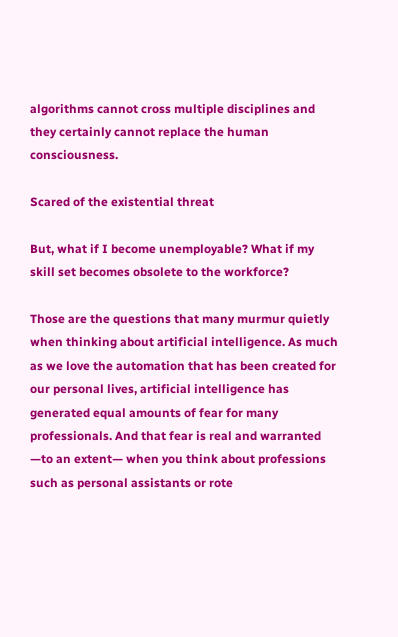algorithms cannot cross multiple disciplines and they certainly cannot replace the human consciousness.

Scared of the existential threat

But, what if I become unemployable? What if my skill set becomes obsolete to the workforce?

Those are the questions that many murmur quietly when thinking about artificial intelligence. As much as we love the automation that has been created for our personal lives, artificial intelligence has generated equal amounts of fear for many professionals. And that fear is real and warranted —to an extent— when you think about professions such as personal assistants or rote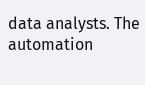data analysts. The automation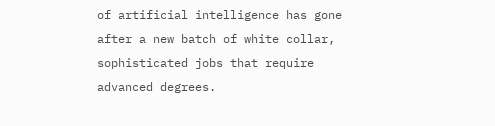of artificial intelligence has gone after a new batch of white collar, sophisticated jobs that require advanced degrees.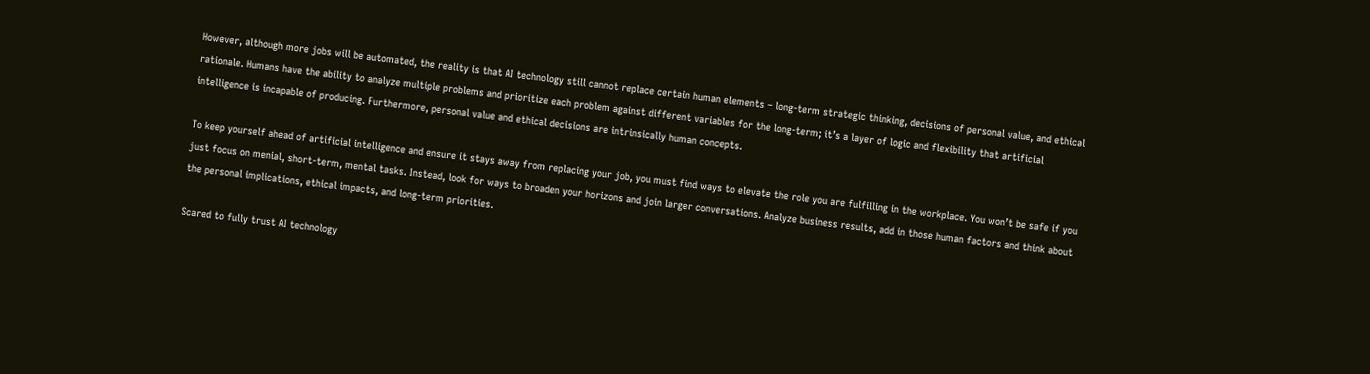However, although more jobs will be automated, the reality is that AI technology still cannot replace certain human elements – long-term strategic thinking, decisions of personal value, and ethical rationale. Humans have the ability to analyze multiple problems and prioritize each problem against different variables for the long-term; it’s a layer of logic and flexibility that artificial intelligence is incapable of producing. Furthermore, personal value and ethical decisions are intrinsically human concepts.

To keep yourself ahead of artificial intelligence and ensure it stays away from replacing your job, you must find ways to elevate the role you are fulfilling in the workplace. You won’t be safe if you just focus on menial, short-term, mental tasks. Instead, look for ways to broaden your horizons and join larger conversations. Analyze business results, add in those human factors and think about the personal implications, ethical impacts, and long-term priorities.

Scared to fully trust AI technology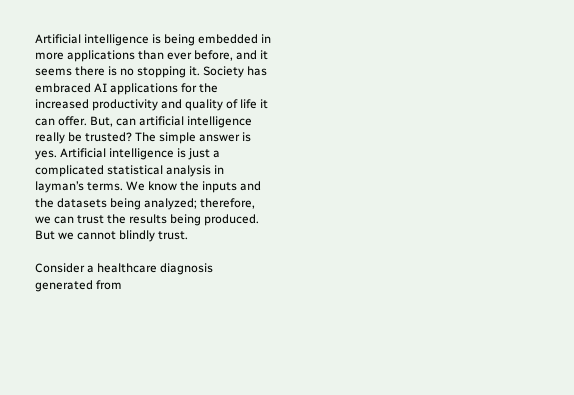Artificial intelligence is being embedded in more applications than ever before, and it seems there is no stopping it. Society has embraced AI applications for the increased productivity and quality of life it can offer. But, can artificial intelligence really be trusted? The simple answer is yes. Artificial intelligence is just a complicated statistical analysis in layman’s terms. We know the inputs and the datasets being analyzed; therefore, we can trust the results being produced. But we cannot blindly trust.

Consider a healthcare diagnosis generated from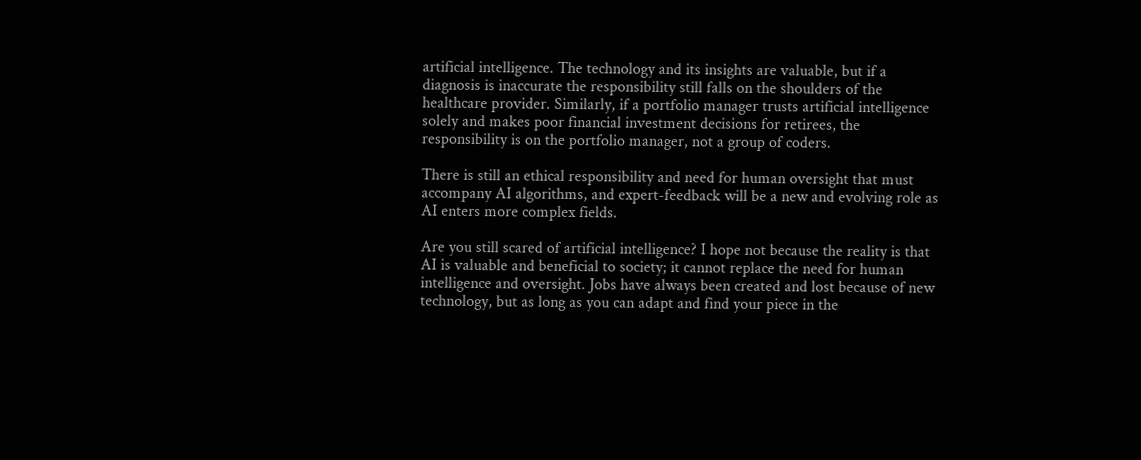artificial intelligence. The technology and its insights are valuable, but if a diagnosis is inaccurate the responsibility still falls on the shoulders of the healthcare provider. Similarly, if a portfolio manager trusts artificial intelligence solely and makes poor financial investment decisions for retirees, the responsibility is on the portfolio manager, not a group of coders.

There is still an ethical responsibility and need for human oversight that must accompany AI algorithms, and expert-feedback will be a new and evolving role as AI enters more complex fields.

Are you still scared of artificial intelligence? I hope not because the reality is that AI is valuable and beneficial to society; it cannot replace the need for human intelligence and oversight. Jobs have always been created and lost because of new technology, but as long as you can adapt and find your piece in the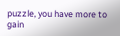puzzle, you have more to gain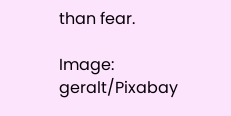than fear.

Image: geralt/Pixabay